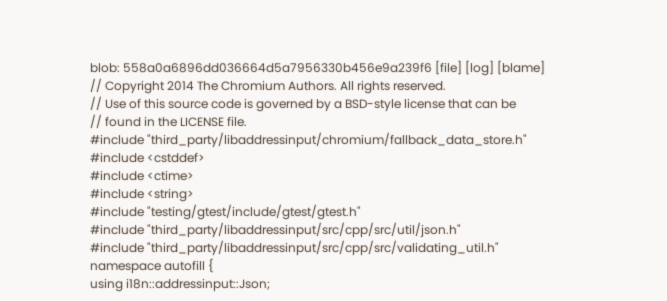blob: 558a0a6896dd036664d5a7956330b456e9a239f6 [file] [log] [blame]
// Copyright 2014 The Chromium Authors. All rights reserved.
// Use of this source code is governed by a BSD-style license that can be
// found in the LICENSE file.
#include "third_party/libaddressinput/chromium/fallback_data_store.h"
#include <cstddef>
#include <ctime>
#include <string>
#include "testing/gtest/include/gtest/gtest.h"
#include "third_party/libaddressinput/src/cpp/src/util/json.h"
#include "third_party/libaddressinput/src/cpp/src/validating_util.h"
namespace autofill {
using i18n::addressinput::Json;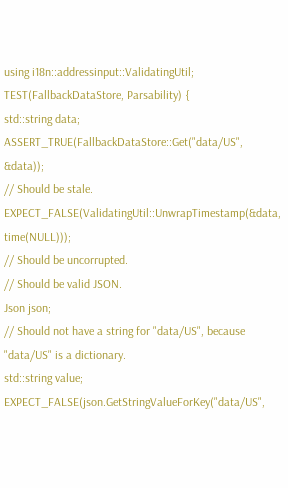using i18n::addressinput::ValidatingUtil;
TEST(FallbackDataStore, Parsability) {
std::string data;
ASSERT_TRUE(FallbackDataStore::Get("data/US", &data));
// Should be stale.
EXPECT_FALSE(ValidatingUtil::UnwrapTimestamp(&data, time(NULL)));
// Should be uncorrupted.
// Should be valid JSON.
Json json;
// Should not have a string for "data/US", because "data/US" is a dictionary.
std::string value;
EXPECT_FALSE(json.GetStringValueForKey("data/US",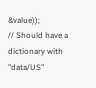&value));
// Should have a dictionary with "data/US"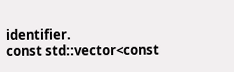identifier.
const std::vector<const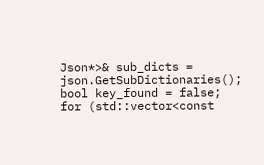Json*>& sub_dicts = json.GetSubDictionaries();
bool key_found = false;
for (std::vector<const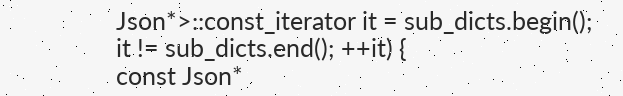Json*>::const_iterator it = sub_dicts.begin();
it != sub_dicts.end(); ++it) {
const Json*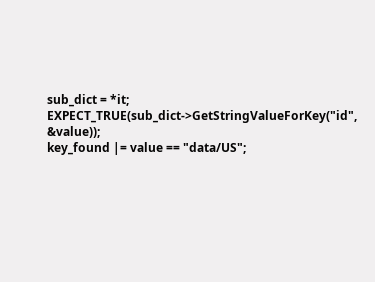sub_dict = *it;
EXPECT_TRUE(sub_dict->GetStringValueForKey("id", &value));
key_found |= value == "data/US";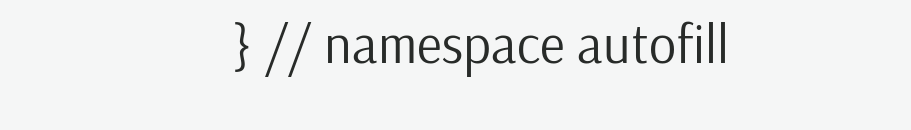} // namespace autofill